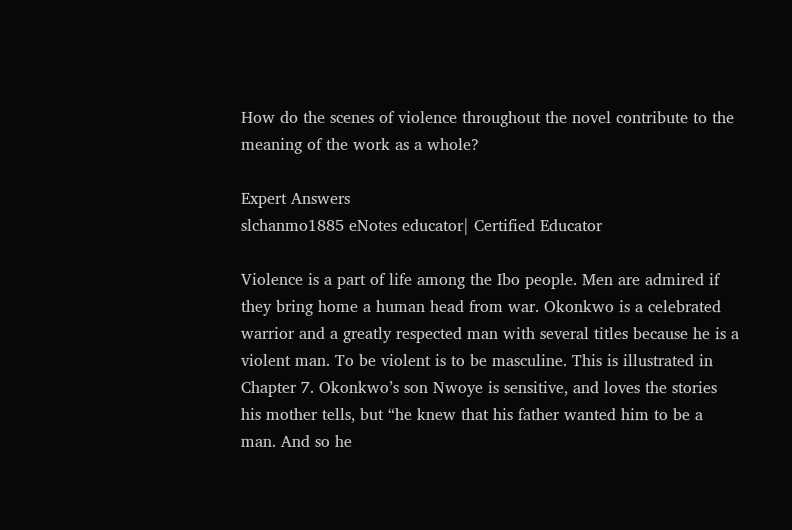How do the scenes of violence throughout the novel contribute to the meaning of the work as a whole?

Expert Answers
slchanmo1885 eNotes educator| Certified Educator

Violence is a part of life among the Ibo people. Men are admired if they bring home a human head from war. Okonkwo is a celebrated warrior and a greatly respected man with several titles because he is a violent man. To be violent is to be masculine. This is illustrated in Chapter 7. Okonkwo’s son Nwoye is sensitive, and loves the stories his mother tells, but “he knew that his father wanted him to be a man. And so he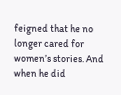feigned that he no longer cared for women’s stories. And when he did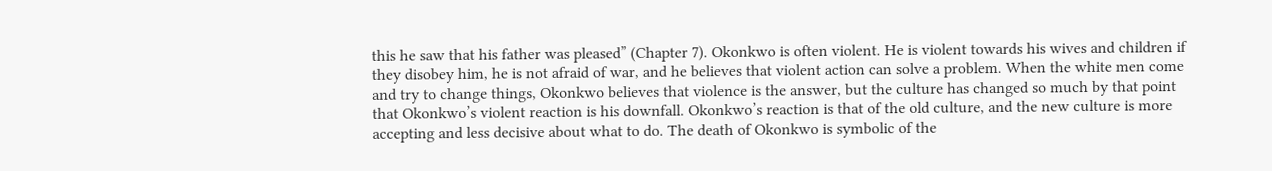this he saw that his father was pleased” (Chapter 7). Okonkwo is often violent. He is violent towards his wives and children if they disobey him, he is not afraid of war, and he believes that violent action can solve a problem. When the white men come and try to change things, Okonkwo believes that violence is the answer, but the culture has changed so much by that point that Okonkwo’s violent reaction is his downfall. Okonkwo’s reaction is that of the old culture, and the new culture is more accepting and less decisive about what to do. The death of Okonkwo is symbolic of the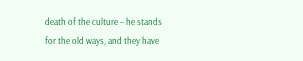death of the culture – he stands for the old ways, and they have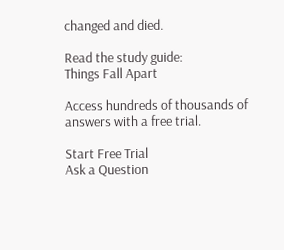changed and died.

Read the study guide:
Things Fall Apart

Access hundreds of thousands of answers with a free trial.

Start Free Trial
Ask a Question